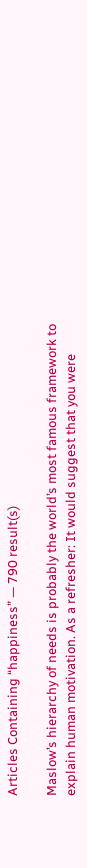Articles Containing “happiness” — 790 result(s)

Maslow’s hierarchy of needs is probably the world’s most famous framework to explain human motivation. As a refresher: It would suggest that you were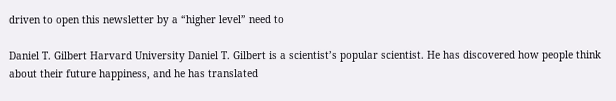driven to open this newsletter by a “higher level” need to

Daniel T. Gilbert Harvard University Daniel T. Gilbert is a scientist’s popular scientist. He has discovered how people think about their future happiness, and he has translated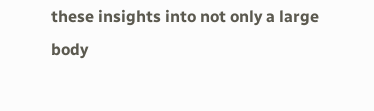these insights into not only a large body